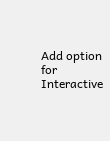Add option for Interactive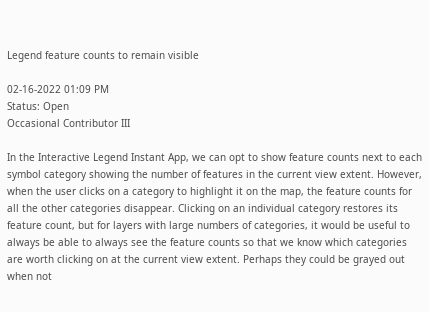Legend feature counts to remain visible

02-16-2022 01:09 PM
Status: Open
Occasional Contributor III

In the Interactive Legend Instant App, we can opt to show feature counts next to each symbol category showing the number of features in the current view extent. However, when the user clicks on a category to highlight it on the map, the feature counts for all the other categories disappear. Clicking on an individual category restores its feature count, but for layers with large numbers of categories, it would be useful to always be able to always see the feature counts so that we know which categories are worth clicking on at the current view extent. Perhaps they could be grayed out when not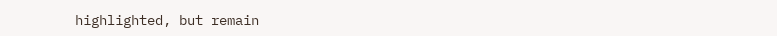highlighted, but remain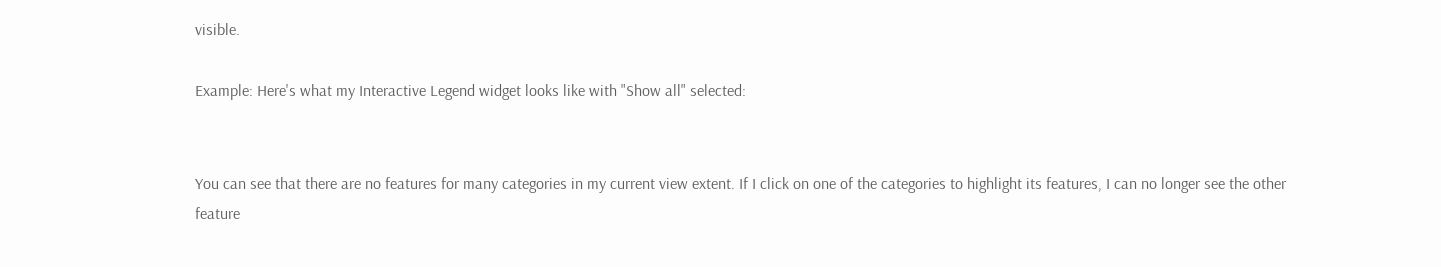visible.

Example: Here's what my Interactive Legend widget looks like with "Show all" selected:


You can see that there are no features for many categories in my current view extent. If I click on one of the categories to highlight its features, I can no longer see the other feature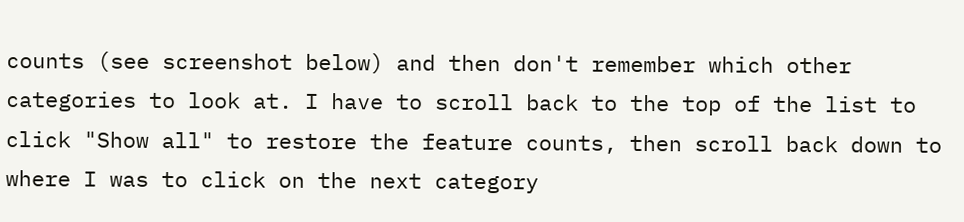counts (see screenshot below) and then don't remember which other categories to look at. I have to scroll back to the top of the list to click "Show all" to restore the feature counts, then scroll back down to where I was to click on the next category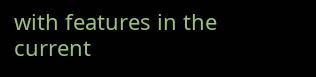with features in the current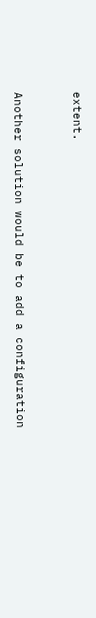extent.


Another solution would be to add a configuration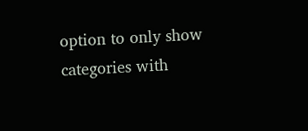option to only show categories with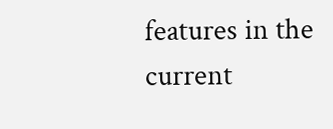features in the current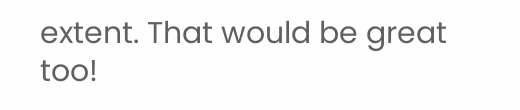extent. That would be great too!